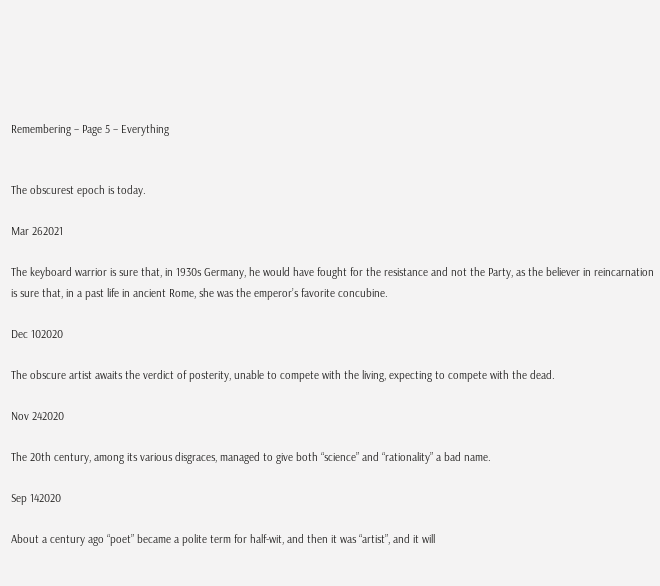Remembering – Page 5 – Everything


The obscurest epoch is today.

Mar 262021

The keyboard warrior is sure that, in 1930s Germany, he would have fought for the resistance and not the Party, as the believer in reincarnation is sure that, in a past life in ancient Rome, she was the emperor’s favorite concubine.

Dec 102020

The obscure artist awaits the verdict of posterity, unable to compete with the living, expecting to compete with the dead.

Nov 242020

The 20th century, among its various disgraces, managed to give both “science” and “rationality” a bad name.

Sep 142020

About a century ago “poet” became a polite term for half-wit, and then it was “artist”, and it will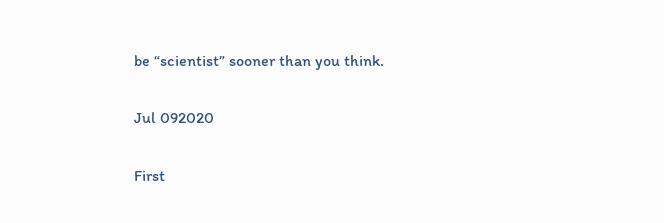be “scientist” sooner than you think.

Jul 092020

First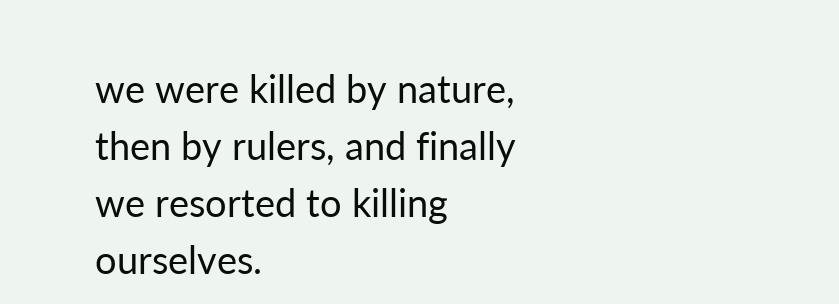we were killed by nature, then by rulers, and finally we resorted to killing ourselves.